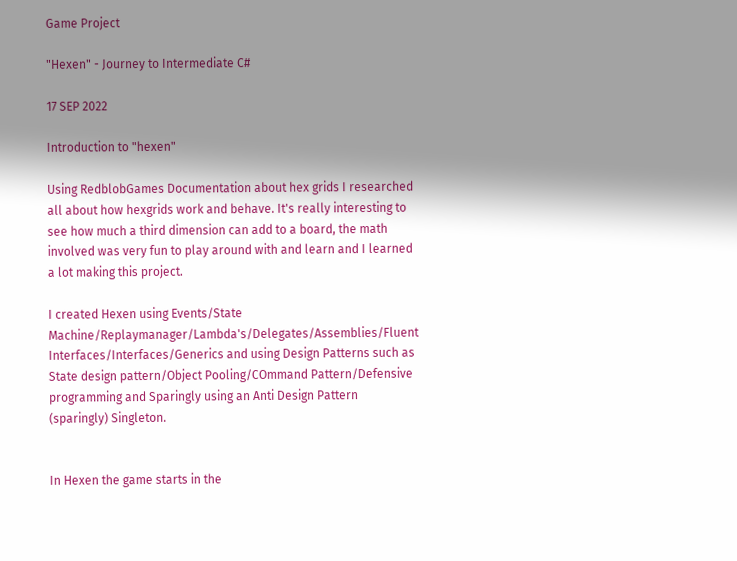Game Project

"Hexen" - Journey to Intermediate C#

17 SEP 2022

Introduction to "hexen"

Using RedblobGames Documentation about hex grids I researched all about how hexgrids work and behave. It's really interesting to see how much a third dimension can add to a board, the math involved was very fun to play around with and learn and I learned a lot making this project.

I created Hexen using Events/State Machine/Replaymanager/Lambda's/Delegates/Assemblies/Fluent Interfaces/Interfaces/Generics and using Design Patterns such as State design pattern/Object Pooling/COmmand Pattern/Defensive programming and Sparingly using an Anti Design Pattern (sparingly) Singleton.


In Hexen the game starts in the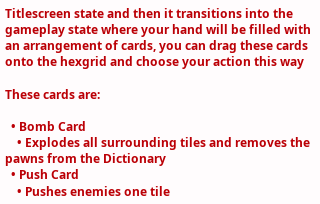Titlescreen state and then it transitions into the gameplay state where your hand will be filled with an arrangement of cards, you can drag these cards onto the hexgrid and choose your action this way

These cards are:

  • Bomb Card
    • Explodes all surrounding tiles and removes the pawns from the Dictionary
  • Push Card
    • Pushes enemies one tile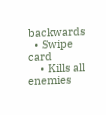backwards
  • Swipe card
    • Kills all enemies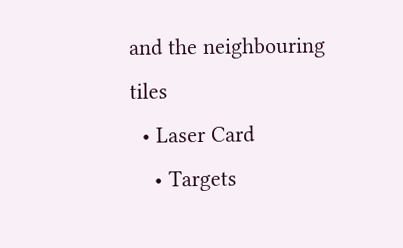and the neighbouring tiles
  • Laser Card
    • Targets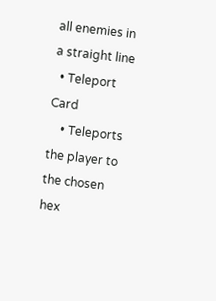all enemies in a straight line
  • Teleport Card
    • Teleports the player to the chosen hex